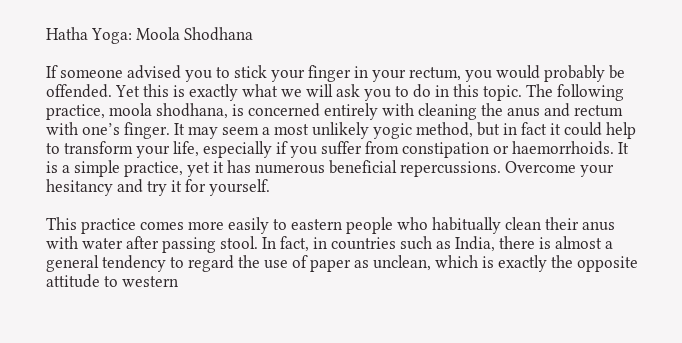Hatha Yoga: Moola Shodhana

If someone advised you to stick your finger in your rectum, you would probably be offended. Yet this is exactly what we will ask you to do in this topic. The following practice, moola shodhana, is concerned entirely with cleaning the anus and rectum with one’s finger. It may seem a most unlikely yogic method, but in fact it could help to transform your life, especially if you suffer from constipation or haemorrhoids. It is a simple practice, yet it has numerous beneficial repercussions. Overcome your hesitancy and try it for yourself.

This practice comes more easily to eastern people who habitually clean their anus with water after passing stool. In fact, in countries such as India, there is almost a general tendency to regard the use of paper as unclean, which is exactly the opposite attitude to western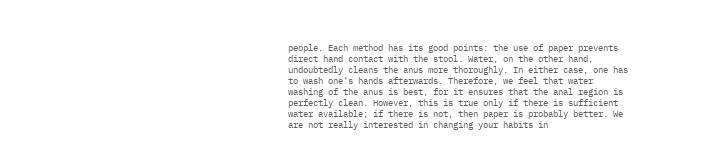people. Each method has its good points: the use of paper prevents direct hand contact with the stool. Water, on the other hand, undoubtedly cleans the anus more thoroughly. In either case, one has to wash one’s hands afterwards. Therefore, we feel that water washing of the anus is best, for it ensures that the anal region is perfectly clean. However, this is true only if there is sufficient water available; if there is not, then paper is probably better. We are not really interested in changing your habits in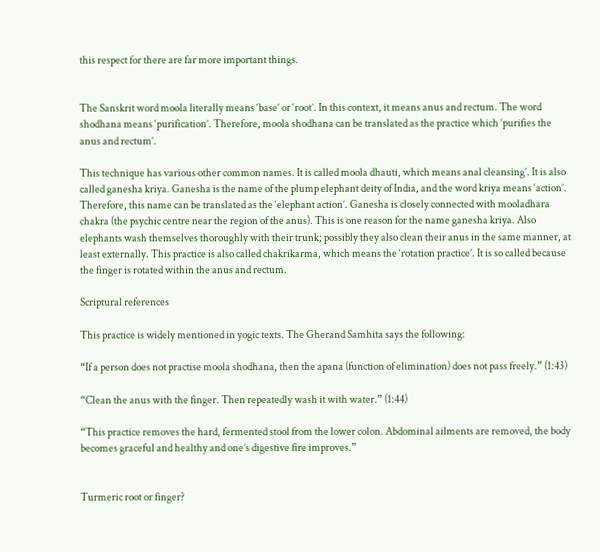this respect for there are far more important things.


The Sanskrit word moola literally means ‘base’ or ‘root’. In this context, it means anus and rectum. The word shodhana means ‘purification’. Therefore, moola shodhana can be translated as the practice which ‘purifies the anus and rectum’.

This technique has various other common names. It is called moola dhauti, which means anal cleansing’. It is also called ganesha kriya. Ganesha is the name of the plump elephant deity of India, and the word kriya means ‘action’. Therefore, this name can be translated as the ‘elephant action’. Ganesha is closely connected with mooladhara chakra (the psychic centre near the region of the anus). This is one reason for the name ganesha kriya. Also elephants wash themselves thoroughly with their trunk; possibly they also clean their anus in the same manner, at least externally. This practice is also called chakrikarma, which means the ‘rotation practice’. It is so called because the finger is rotated within the anus and rectum.

Scriptural references

This practice is widely mentioned in yogic texts. The Gherand Samhita says the following:

“If a person does not practise moola shodhana, then the apana (function of elimination) does not pass freely.” (1:43)

“Clean the anus with the finger. Then repeatedly wash it with water.” (1:44)

“This practice removes the hard, fermented stool from the lower colon. Abdominal ailments are removed, the body becomes graceful and healthy and one’s digestive fire improves.”


Turmeric root or finger?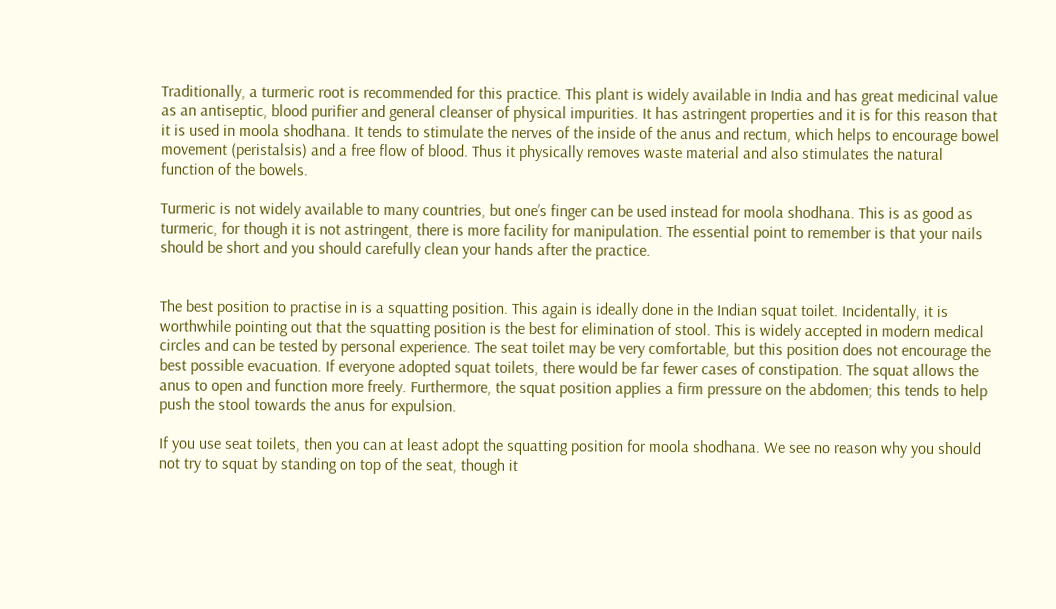Traditionally, a turmeric root is recommended for this practice. This plant is widely available in India and has great medicinal value as an antiseptic, blood purifier and general cleanser of physical impurities. It has astringent properties and it is for this reason that it is used in moola shodhana. It tends to stimulate the nerves of the inside of the anus and rectum, which helps to encourage bowel movement (peristalsis) and a free flow of blood. Thus it physically removes waste material and also stimulates the natural function of the bowels.

Turmeric is not widely available to many countries, but one’s finger can be used instead for moola shodhana. This is as good as turmeric, for though it is not astringent, there is more facility for manipulation. The essential point to remember is that your nails should be short and you should carefully clean your hands after the practice.


The best position to practise in is a squatting position. This again is ideally done in the Indian squat toilet. Incidentally, it is worthwhile pointing out that the squatting position is the best for elimination of stool. This is widely accepted in modern medical circles and can be tested by personal experience. The seat toilet may be very comfortable, but this position does not encourage the best possible evacuation. If everyone adopted squat toilets, there would be far fewer cases of constipation. The squat allows the anus to open and function more freely. Furthermore, the squat position applies a firm pressure on the abdomen; this tends to help push the stool towards the anus for expulsion.

If you use seat toilets, then you can at least adopt the squatting position for moola shodhana. We see no reason why you should not try to squat by standing on top of the seat, though it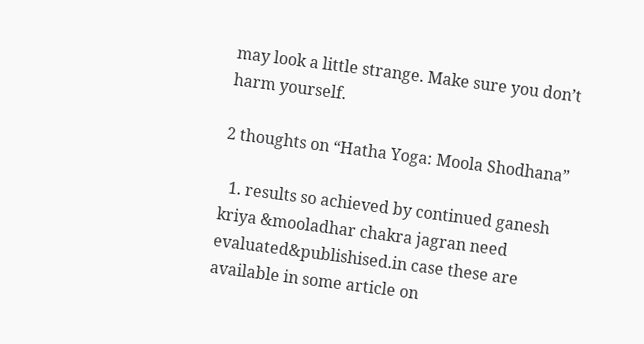may look a little strange. Make sure you don’t harm yourself.

2 thoughts on “Hatha Yoga: Moola Shodhana”

  1. results so achieved by continued ganesh kriya &mooladhar chakra jagran need evaluated&publishised.in case these are available in some article on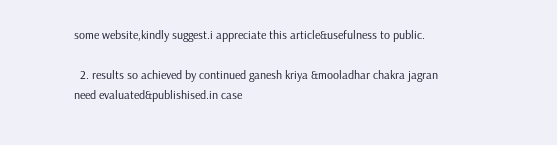some website,kindly suggest.i appreciate this article&usefulness to public.

  2. results so achieved by continued ganesh kriya &mooladhar chakra jagran need evaluated&publishised.in case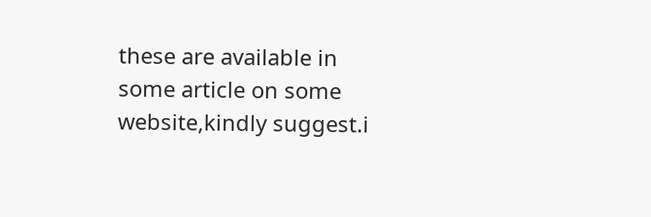these are available in some article on some website,kindly suggest.i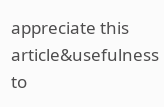appreciate this article&usefulness to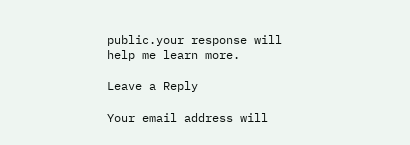public.your response will help me learn more.

Leave a Reply

Your email address will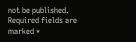not be published. Required fields are marked *